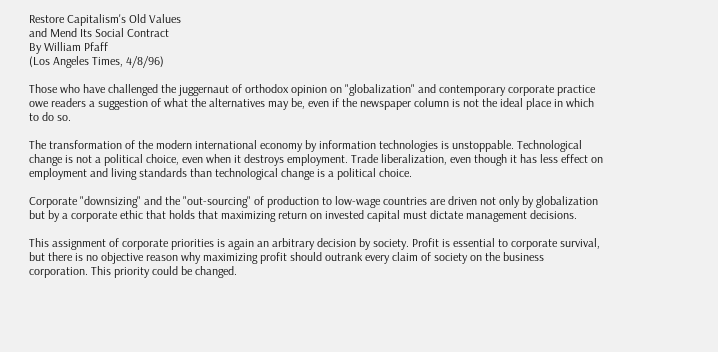Restore Capitalism's Old Values
and Mend Its Social Contract
By William Pfaff
(Los Angeles Times, 4/8/96)

Those who have challenged the juggernaut of orthodox opinion on "globalization" and contemporary corporate practice owe readers a suggestion of what the alternatives may be, even if the newspaper column is not the ideal place in which to do so.

The transformation of the modern international economy by information technologies is unstoppable. Technological change is not a political choice, even when it destroys employment. Trade liberalization, even though it has less effect on employment and living standards than technological change is a political choice.

Corporate "downsizing" and the "out-sourcing" of production to low-wage countries are driven not only by globalization but by a corporate ethic that holds that maximizing return on invested capital must dictate management decisions.

This assignment of corporate priorities is again an arbitrary decision by society. Profit is essential to corporate survival, but there is no objective reason why maximizing profit should outrank every claim of society on the business corporation. This priority could be changed.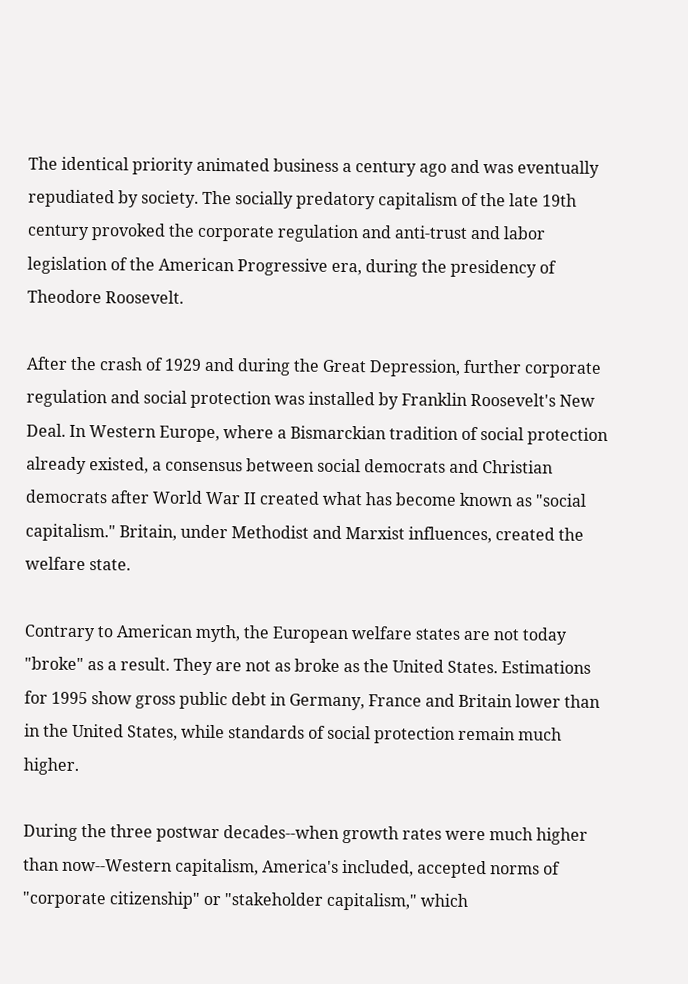The identical priority animated business a century ago and was eventually repudiated by society. The socially predatory capitalism of the late 19th century provoked the corporate regulation and anti-trust and labor legislation of the American Progressive era, during the presidency of Theodore Roosevelt.

After the crash of 1929 and during the Great Depression, further corporate regulation and social protection was installed by Franklin Roosevelt's New Deal. In Western Europe, where a Bismarckian tradition of social protection already existed, a consensus between social democrats and Christian democrats after World War II created what has become known as "social capitalism." Britain, under Methodist and Marxist influences, created the welfare state.

Contrary to American myth, the European welfare states are not today "broke" as a result. They are not as broke as the United States. Estimations for 1995 show gross public debt in Germany, France and Britain lower than in the United States, while standards of social protection remain much higher.

During the three postwar decades--when growth rates were much higher than now--Western capitalism, America's included, accepted norms of "corporate citizenship" or "stakeholder capitalism," which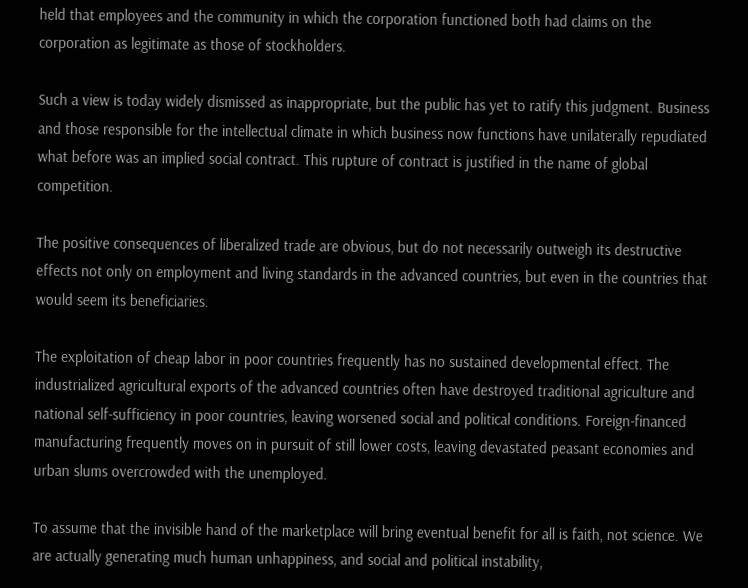held that employees and the community in which the corporation functioned both had claims on the corporation as legitimate as those of stockholders.

Such a view is today widely dismissed as inappropriate, but the public has yet to ratify this judgment. Business and those responsible for the intellectual climate in which business now functions have unilaterally repudiated what before was an implied social contract. This rupture of contract is justified in the name of global competition.

The positive consequences of liberalized trade are obvious, but do not necessarily outweigh its destructive effects not only on employment and living standards in the advanced countries, but even in the countries that would seem its beneficiaries.

The exploitation of cheap labor in poor countries frequently has no sustained developmental effect. The industrialized agricultural exports of the advanced countries often have destroyed traditional agriculture and national self-sufficiency in poor countries, leaving worsened social and political conditions. Foreign-financed manufacturing frequently moves on in pursuit of still lower costs, leaving devastated peasant economies and urban slums overcrowded with the unemployed.

To assume that the invisible hand of the marketplace will bring eventual benefit for all is faith, not science. We are actually generating much human unhappiness, and social and political instability,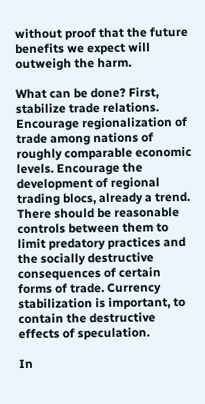without proof that the future benefits we expect will outweigh the harm.

What can be done? First, stabilize trade relations. Encourage regionalization of trade among nations of roughly comparable economic levels. Encourage the development of regional trading blocs, already a trend. There should be reasonable controls between them to limit predatory practices and the socially destructive consequences of certain forms of trade. Currency stabilization is important, to contain the destructive effects of speculation.

In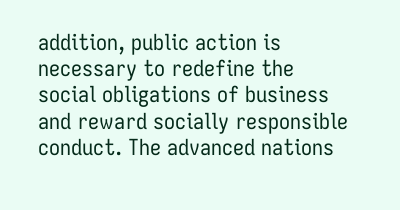addition, public action is necessary to redefine the social obligations of business and reward socially responsible conduct. The advanced nations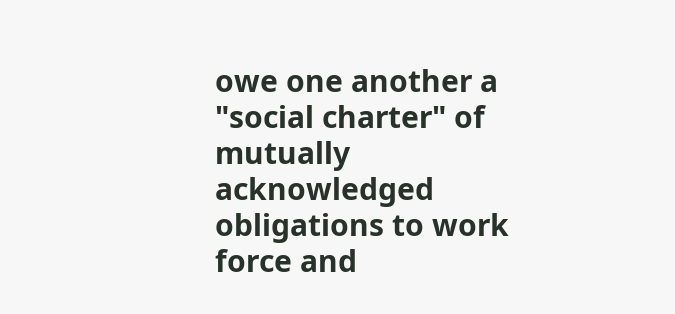owe one another a "social charter" of mutually acknowledged obligations to work force and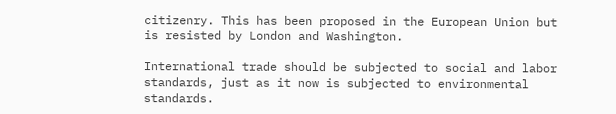citizenry. This has been proposed in the European Union but is resisted by London and Washington.

International trade should be subjected to social and labor standards, just as it now is subjected to environmental standards.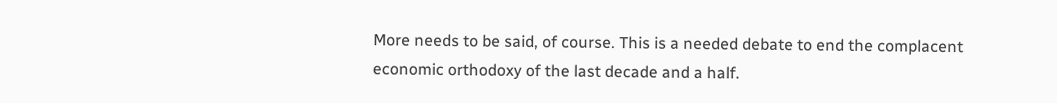More needs to be said, of course. This is a needed debate to end the complacent economic orthodoxy of the last decade and a half.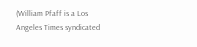(William Pfaff is a Los Angeles Times syndicated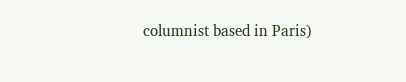columnist based in Paris)